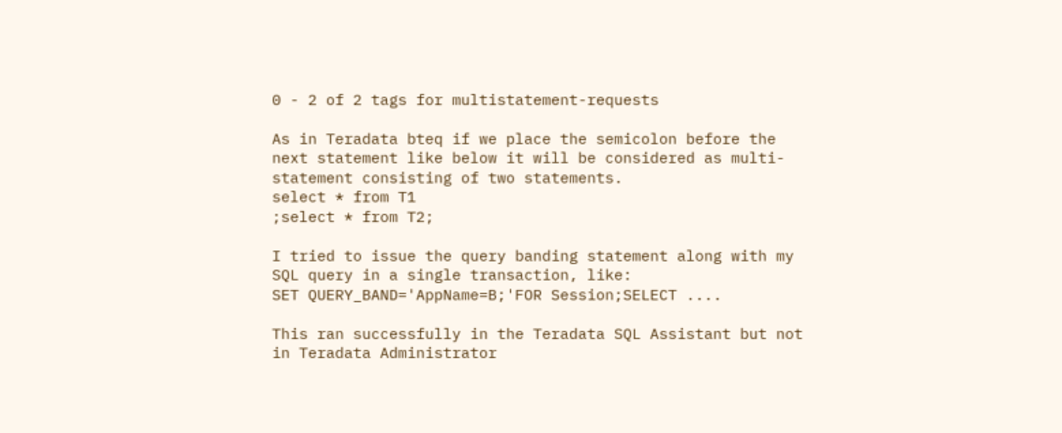0 - 2 of 2 tags for multistatement-requests

As in Teradata bteq if we place the semicolon before the next statement like below it will be considered as multi-statement consisting of two statements.
select * from T1
;select * from T2;

I tried to issue the query banding statement along with my SQL query in a single transaction, like:
SET QUERY_BAND='AppName=B;'FOR Session;SELECT ....

This ran successfully in the Teradata SQL Assistant but not in Teradata Administrator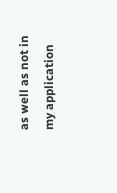as well as not in my application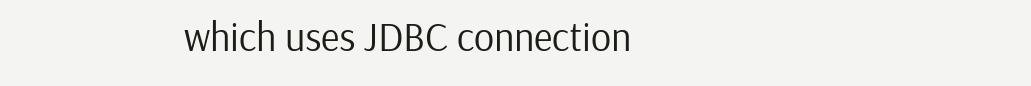which uses JDBC connection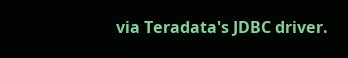via Teradata's JDBC driver.